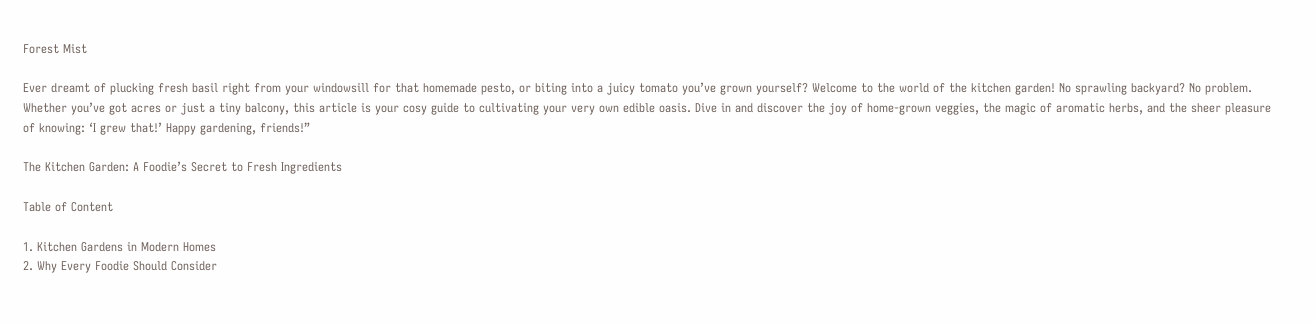Forest Mist

Ever dreamt of plucking fresh basil right from your windowsill for that homemade pesto, or biting into a juicy tomato you’ve grown yourself? Welcome to the world of the kitchen garden! No sprawling backyard? No problem. Whether you’ve got acres or just a tiny balcony, this article is your cosy guide to cultivating your very own edible oasis. Dive in and discover the joy of home-grown veggies, the magic of aromatic herbs, and the sheer pleasure of knowing: ‘I grew that!’ Happy gardening, friends!”

The Kitchen Garden: A Foodie’s Secret to Fresh Ingredients

Table of Content

1. Kitchen Gardens in Modern Homes
2. Why Every Foodie Should Consider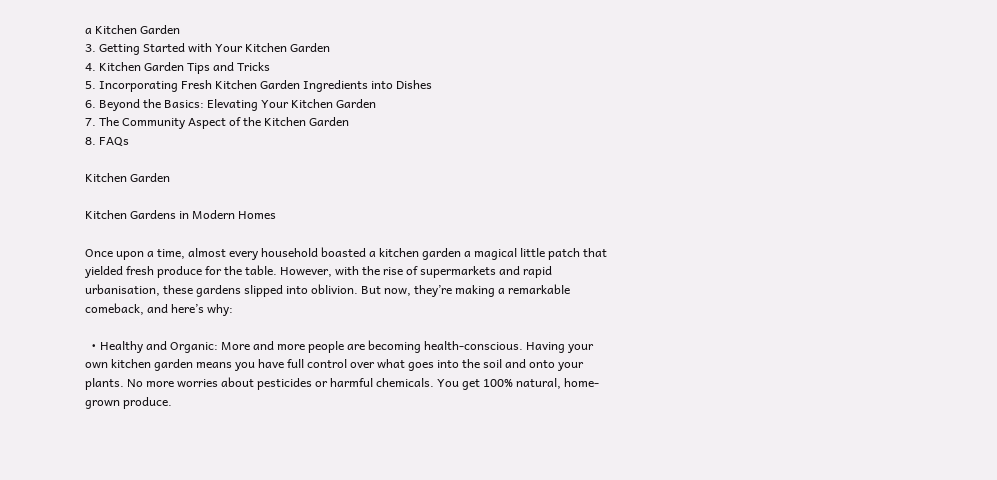a Kitchen Garden
3. Getting Started with Your Kitchen Garden
4. Kitchen Garden Tips and Tricks
5. Incorporating Fresh Kitchen Garden Ingredients into Dishes
6. Beyond the Basics: Elevating Your Kitchen Garden
7. The Community Aspect of the Kitchen Garden
8. FAQs

Kitchen Garden

Kitchen Gardens in Modern Homes

Once upon a time, almost every household boasted a kitchen garden a magical little patch that yielded fresh produce for the table. However, with the rise of supermarkets and rapid urbanisation, these gardens slipped into oblivion. But now, they’re making a remarkable comeback, and here’s why:

  • Healthy and Organic: More and more people are becoming health-conscious. Having your own kitchen garden means you have full control over what goes into the soil and onto your plants. No more worries about pesticides or harmful chemicals. You get 100% natural, home-grown produce.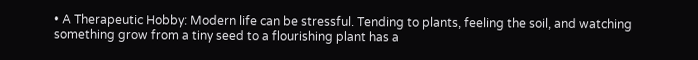• A Therapeutic Hobby: Modern life can be stressful. Tending to plants, feeling the soil, and watching something grow from a tiny seed to a flourishing plant has a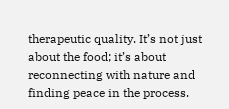therapeutic quality. It’s not just about the food; it’s about reconnecting with nature and finding peace in the process.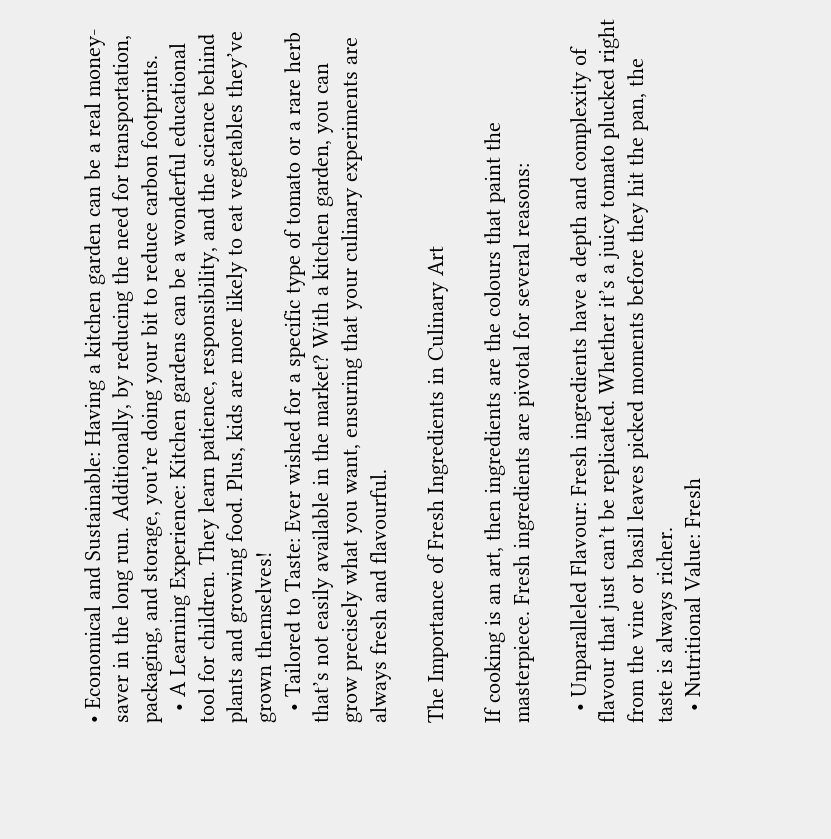• Economical and Sustainable: Having a kitchen garden can be a real money-saver in the long run. Additionally, by reducing the need for transportation, packaging, and storage, you’re doing your bit to reduce carbon footprints.
  • A Learning Experience: Kitchen gardens can be a wonderful educational tool for children. They learn patience, responsibility, and the science behind plants and growing food. Plus, kids are more likely to eat vegetables they’ve grown themselves!
  • Tailored to Taste: Ever wished for a specific type of tomato or a rare herb that’s not easily available in the market? With a kitchen garden, you can grow precisely what you want, ensuring that your culinary experiments are always fresh and flavourful.

The Importance of Fresh Ingredients in Culinary Art

If cooking is an art, then ingredients are the colours that paint the masterpiece. Fresh ingredients are pivotal for several reasons:

  • Unparalleled Flavour: Fresh ingredients have a depth and complexity of flavour that just can’t be replicated. Whether it’s a juicy tomato plucked right from the vine or basil leaves picked moments before they hit the pan, the taste is always richer.
  • Nutritional Value: Fresh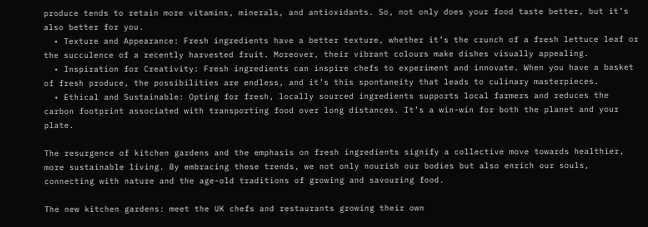produce tends to retain more vitamins, minerals, and antioxidants. So, not only does your food taste better, but it’s also better for you.
  • Texture and Appearance: Fresh ingredients have a better texture, whether it’s the crunch of a fresh lettuce leaf or the succulence of a recently harvested fruit. Moreover, their vibrant colours make dishes visually appealing.
  • Inspiration for Creativity: Fresh ingredients can inspire chefs to experiment and innovate. When you have a basket of fresh produce, the possibilities are endless, and it’s this spontaneity that leads to culinary masterpieces.
  • Ethical and Sustainable: Opting for fresh, locally sourced ingredients supports local farmers and reduces the carbon footprint associated with transporting food over long distances. It’s a win-win for both the planet and your plate.

The resurgence of kitchen gardens and the emphasis on fresh ingredients signify a collective move towards healthier, more sustainable living. By embracing these trends, we not only nourish our bodies but also enrich our souls, connecting with nature and the age-old traditions of growing and savouring food.

The new kitchen gardens: meet the UK chefs and restaurants growing their own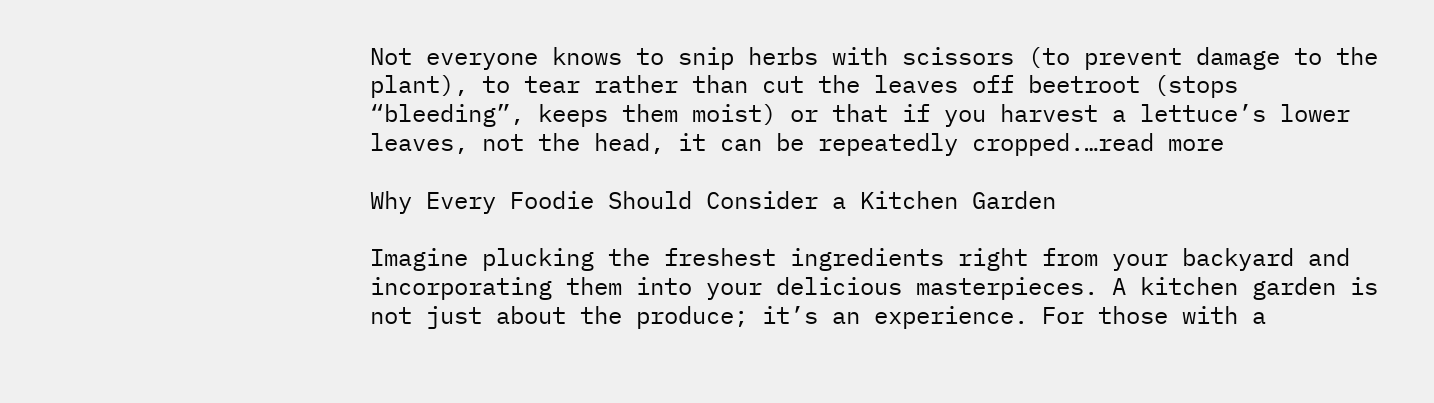Not everyone knows to snip herbs with scissors (to prevent damage to the plant), to tear rather than cut the leaves off beetroot (stops “bleeding”, keeps them moist) or that if you harvest a lettuce’s lower leaves, not the head, it can be repeatedly cropped.…read more

Why Every Foodie Should Consider a Kitchen Garden

Imagine plucking the freshest ingredients right from your backyard and incorporating them into your delicious masterpieces. A kitchen garden is not just about the produce; it’s an experience. For those with a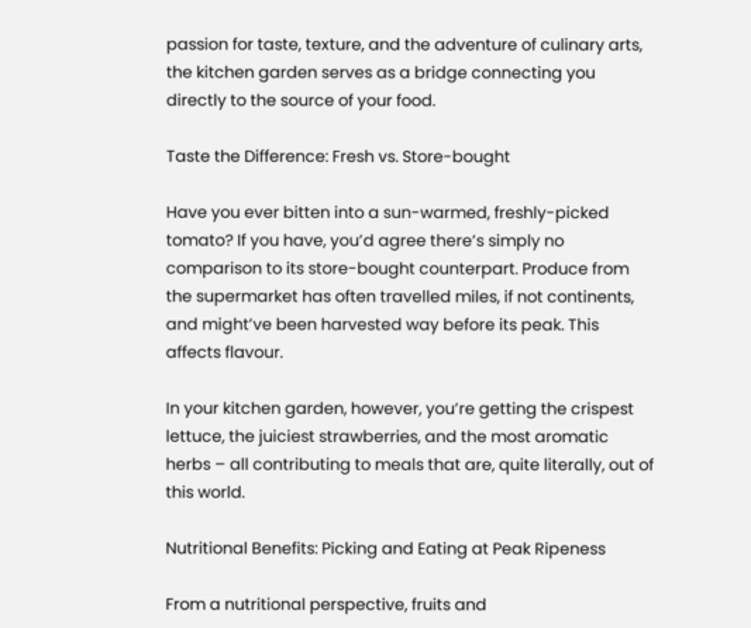passion for taste, texture, and the adventure of culinary arts, the kitchen garden serves as a bridge connecting you directly to the source of your food.

Taste the Difference: Fresh vs. Store-bought

Have you ever bitten into a sun-warmed, freshly-picked tomato? If you have, you’d agree there’s simply no comparison to its store-bought counterpart. Produce from the supermarket has often travelled miles, if not continents, and might’ve been harvested way before its peak. This affects flavour.

In your kitchen garden, however, you’re getting the crispest lettuce, the juiciest strawberries, and the most aromatic herbs – all contributing to meals that are, quite literally, out of this world.

Nutritional Benefits: Picking and Eating at Peak Ripeness

From a nutritional perspective, fruits and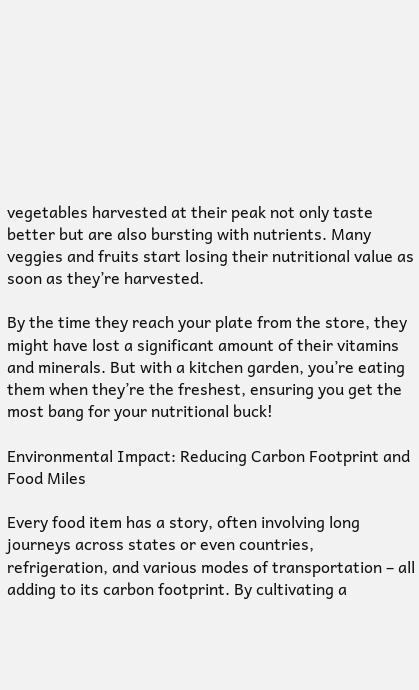vegetables harvested at their peak not only taste better but are also bursting with nutrients. Many veggies and fruits start losing their nutritional value as soon as they’re harvested.

By the time they reach your plate from the store, they might have lost a significant amount of their vitamins and minerals. But with a kitchen garden, you’re eating them when they’re the freshest, ensuring you get the most bang for your nutritional buck!

Environmental Impact: Reducing Carbon Footprint and Food Miles

Every food item has a story, often involving long journeys across states or even countries, refrigeration, and various modes of transportation – all adding to its carbon footprint. By cultivating a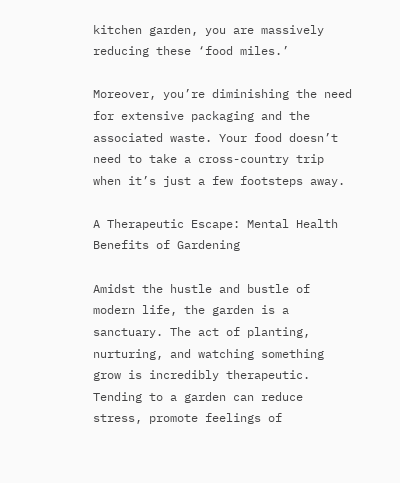kitchen garden, you are massively reducing these ‘food miles.’

Moreover, you’re diminishing the need for extensive packaging and the associated waste. Your food doesn’t need to take a cross-country trip when it’s just a few footsteps away.

A Therapeutic Escape: Mental Health Benefits of Gardening

Amidst the hustle and bustle of modern life, the garden is a sanctuary. The act of planting, nurturing, and watching something grow is incredibly therapeutic. Tending to a garden can reduce stress, promote feelings of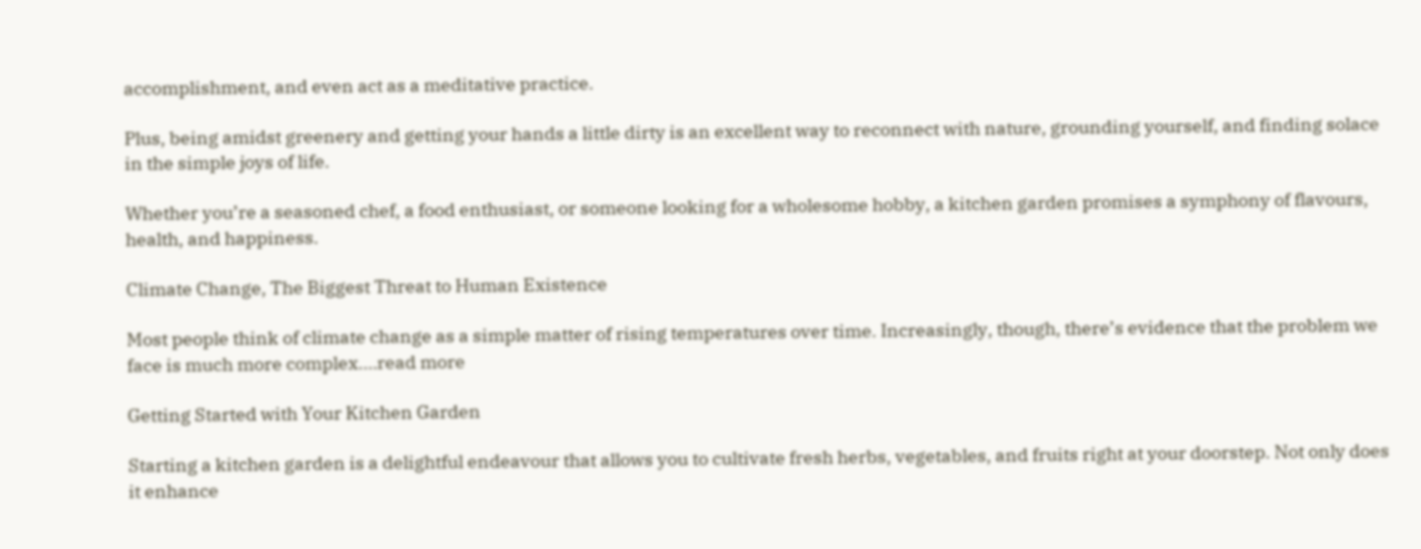accomplishment, and even act as a meditative practice.

Plus, being amidst greenery and getting your hands a little dirty is an excellent way to reconnect with nature, grounding yourself, and finding solace in the simple joys of life.

Whether you’re a seasoned chef, a food enthusiast, or someone looking for a wholesome hobby, a kitchen garden promises a symphony of flavours, health, and happiness.

Climate Change, The Biggest Threat to Human Existence

Most people think of climate change as a simple matter of rising temperatures over time. Increasingly, though, there’s evidence that the problem we face is much more complex.…read more

Getting Started with Your Kitchen Garden

Starting a kitchen garden is a delightful endeavour that allows you to cultivate fresh herbs, vegetables, and fruits right at your doorstep. Not only does it enhance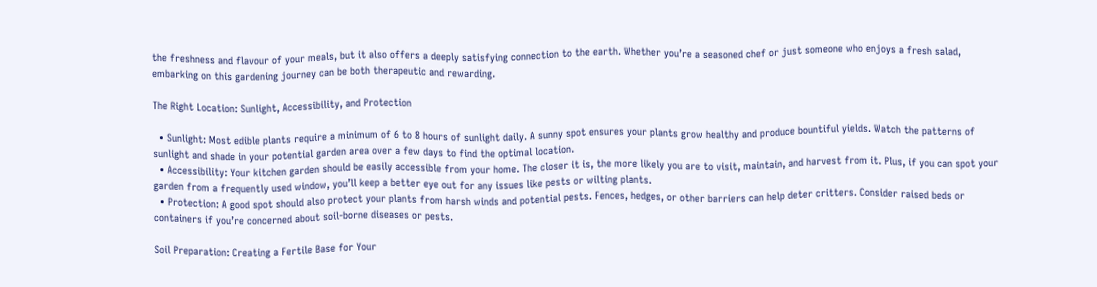the freshness and flavour of your meals, but it also offers a deeply satisfying connection to the earth. Whether you’re a seasoned chef or just someone who enjoys a fresh salad, embarking on this gardening journey can be both therapeutic and rewarding.

The Right Location: Sunlight, Accessibility, and Protection

  • Sunlight: Most edible plants require a minimum of 6 to 8 hours of sunlight daily. A sunny spot ensures your plants grow healthy and produce bountiful yields. Watch the patterns of sunlight and shade in your potential garden area over a few days to find the optimal location.
  • Accessibility: Your kitchen garden should be easily accessible from your home. The closer it is, the more likely you are to visit, maintain, and harvest from it. Plus, if you can spot your garden from a frequently used window, you’ll keep a better eye out for any issues like pests or wilting plants.
  • Protection: A good spot should also protect your plants from harsh winds and potential pests. Fences, hedges, or other barriers can help deter critters. Consider raised beds or containers if you’re concerned about soil-borne diseases or pests.

Soil Preparation: Creating a Fertile Base for Your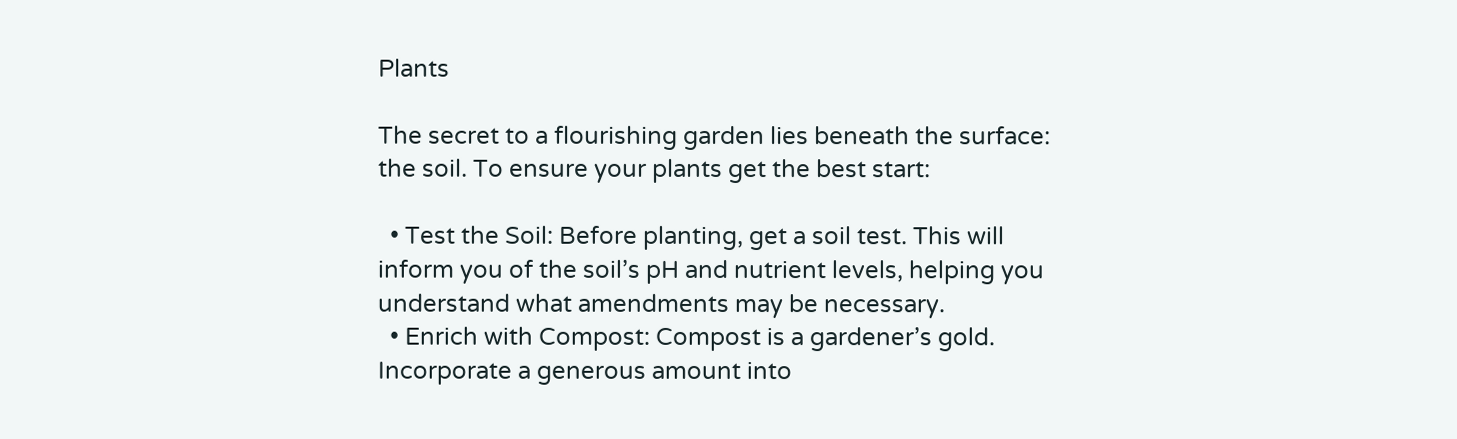Plants

The secret to a flourishing garden lies beneath the surface: the soil. To ensure your plants get the best start:

  • Test the Soil: Before planting, get a soil test. This will inform you of the soil’s pH and nutrient levels, helping you understand what amendments may be necessary.
  • Enrich with Compost: Compost is a gardener’s gold. Incorporate a generous amount into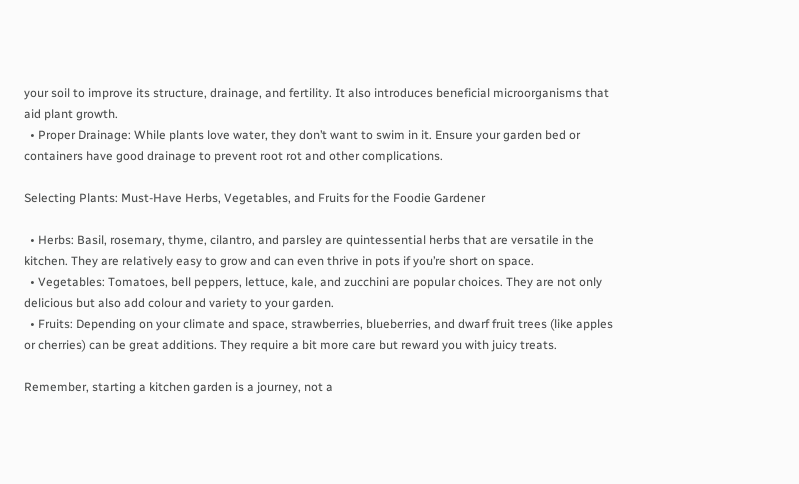your soil to improve its structure, drainage, and fertility. It also introduces beneficial microorganisms that aid plant growth.
  • Proper Drainage: While plants love water, they don’t want to swim in it. Ensure your garden bed or containers have good drainage to prevent root rot and other complications.

Selecting Plants: Must-Have Herbs, Vegetables, and Fruits for the Foodie Gardener

  • Herbs: Basil, rosemary, thyme, cilantro, and parsley are quintessential herbs that are versatile in the kitchen. They are relatively easy to grow and can even thrive in pots if you’re short on space.
  • Vegetables: Tomatoes, bell peppers, lettuce, kale, and zucchini are popular choices. They are not only delicious but also add colour and variety to your garden.
  • Fruits: Depending on your climate and space, strawberries, blueberries, and dwarf fruit trees (like apples or cherries) can be great additions. They require a bit more care but reward you with juicy treats.

Remember, starting a kitchen garden is a journey, not a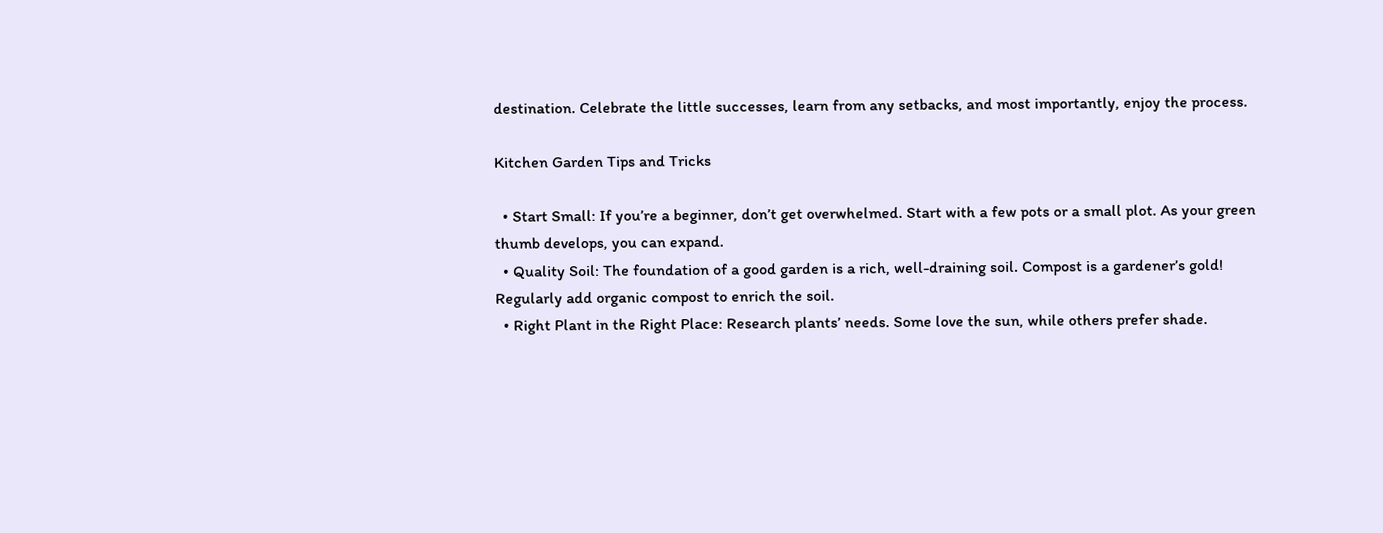destination. Celebrate the little successes, learn from any setbacks, and most importantly, enjoy the process.

Kitchen Garden Tips and Tricks

  • Start Small: If you’re a beginner, don’t get overwhelmed. Start with a few pots or a small plot. As your green thumb develops, you can expand.
  • Quality Soil: The foundation of a good garden is a rich, well-draining soil. Compost is a gardener’s gold! Regularly add organic compost to enrich the soil.
  • Right Plant in the Right Place: Research plants’ needs. Some love the sun, while others prefer shade.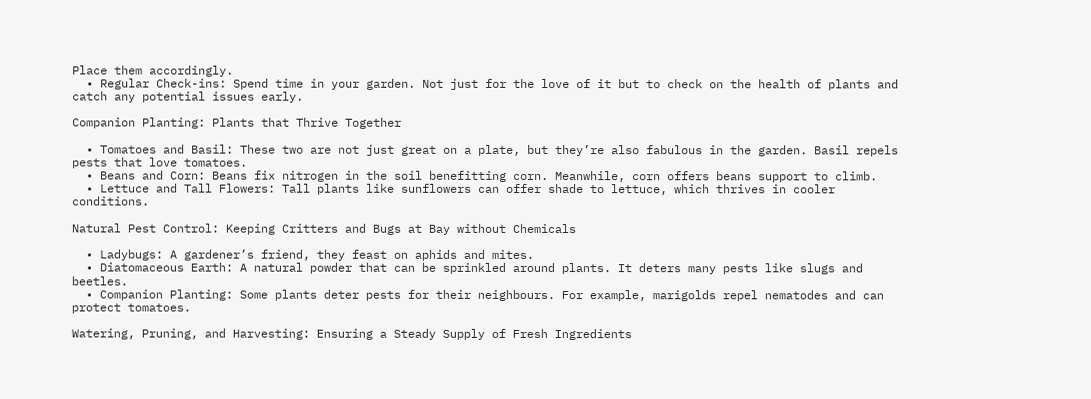Place them accordingly.
  • Regular Check-ins: Spend time in your garden. Not just for the love of it but to check on the health of plants and catch any potential issues early.

Companion Planting: Plants that Thrive Together

  • Tomatoes and Basil: These two are not just great on a plate, but they’re also fabulous in the garden. Basil repels pests that love tomatoes.
  • Beans and Corn: Beans fix nitrogen in the soil benefitting corn. Meanwhile, corn offers beans support to climb.
  • Lettuce and Tall Flowers: Tall plants like sunflowers can offer shade to lettuce, which thrives in cooler conditions.

Natural Pest Control: Keeping Critters and Bugs at Bay without Chemicals

  • Ladybugs: A gardener’s friend, they feast on aphids and mites.
  • Diatomaceous Earth: A natural powder that can be sprinkled around plants. It deters many pests like slugs and beetles.
  • Companion Planting: Some plants deter pests for their neighbours. For example, marigolds repel nematodes and can protect tomatoes.

Watering, Pruning, and Harvesting: Ensuring a Steady Supply of Fresh Ingredients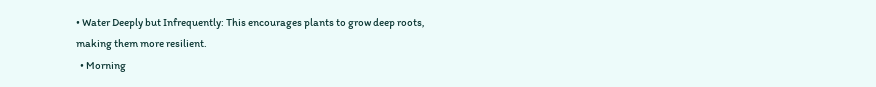• Water Deeply but Infrequently: This encourages plants to grow deep roots, making them more resilient.
  • Morning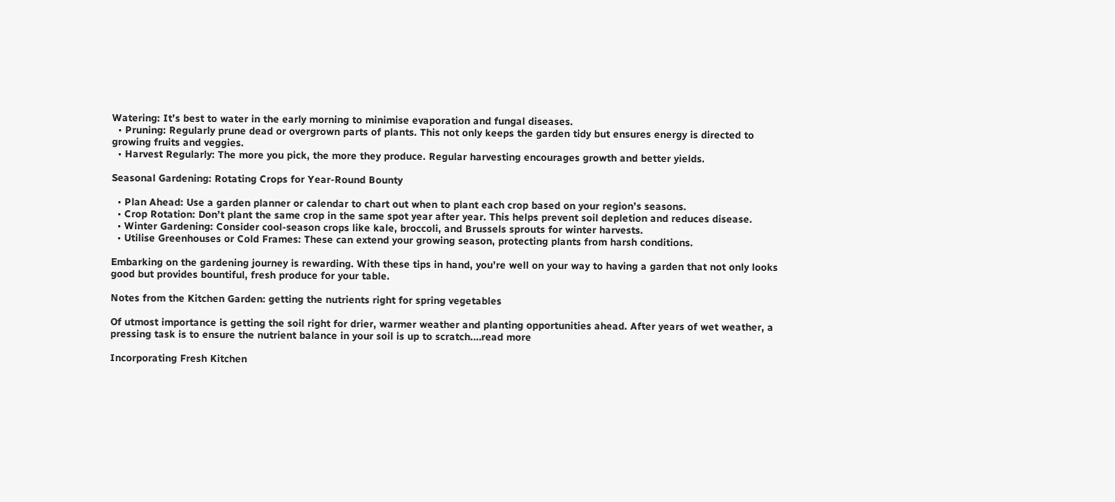Watering: It’s best to water in the early morning to minimise evaporation and fungal diseases.
  • Pruning: Regularly prune dead or overgrown parts of plants. This not only keeps the garden tidy but ensures energy is directed to growing fruits and veggies.
  • Harvest Regularly: The more you pick, the more they produce. Regular harvesting encourages growth and better yields.

Seasonal Gardening: Rotating Crops for Year-Round Bounty

  • Plan Ahead: Use a garden planner or calendar to chart out when to plant each crop based on your region’s seasons.
  • Crop Rotation: Don’t plant the same crop in the same spot year after year. This helps prevent soil depletion and reduces disease.
  • Winter Gardening: Consider cool-season crops like kale, broccoli, and Brussels sprouts for winter harvests.
  • Utilise Greenhouses or Cold Frames: These can extend your growing season, protecting plants from harsh conditions.

Embarking on the gardening journey is rewarding. With these tips in hand, you’re well on your way to having a garden that not only looks good but provides bountiful, fresh produce for your table.

Notes from the Kitchen Garden: getting the nutrients right for spring vegetables

Of utmost importance is getting the soil right for drier, warmer weather and planting opportunities ahead. After years of wet weather, a pressing task is to ensure the nutrient balance in your soil is up to scratch.…read more

Incorporating Fresh Kitchen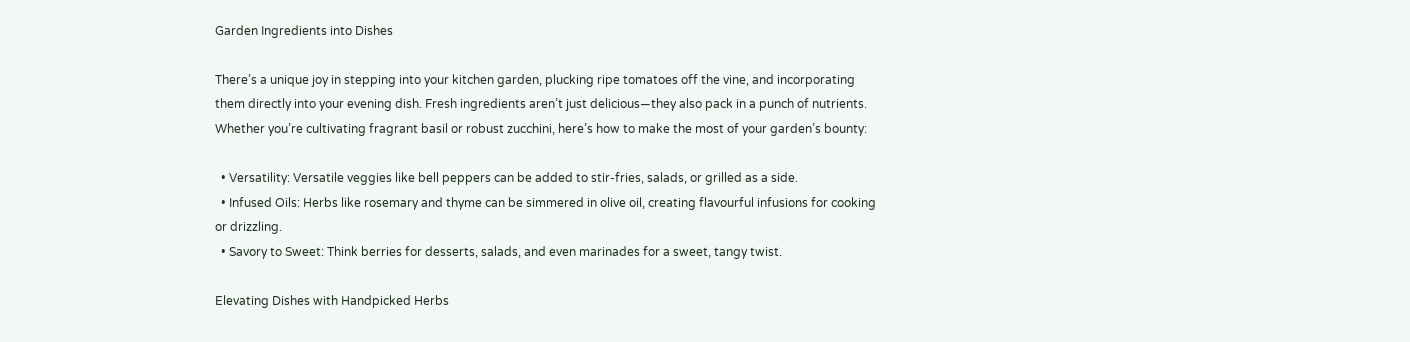Garden Ingredients into Dishes

There’s a unique joy in stepping into your kitchen garden, plucking ripe tomatoes off the vine, and incorporating them directly into your evening dish. Fresh ingredients aren’t just delicious—they also pack in a punch of nutrients. Whether you’re cultivating fragrant basil or robust zucchini, here’s how to make the most of your garden’s bounty:

  • Versatility: Versatile veggies like bell peppers can be added to stir-fries, salads, or grilled as a side.
  • Infused Oils: Herbs like rosemary and thyme can be simmered in olive oil, creating flavourful infusions for cooking or drizzling.
  • Savory to Sweet: Think berries for desserts, salads, and even marinades for a sweet, tangy twist.

Elevating Dishes with Handpicked Herbs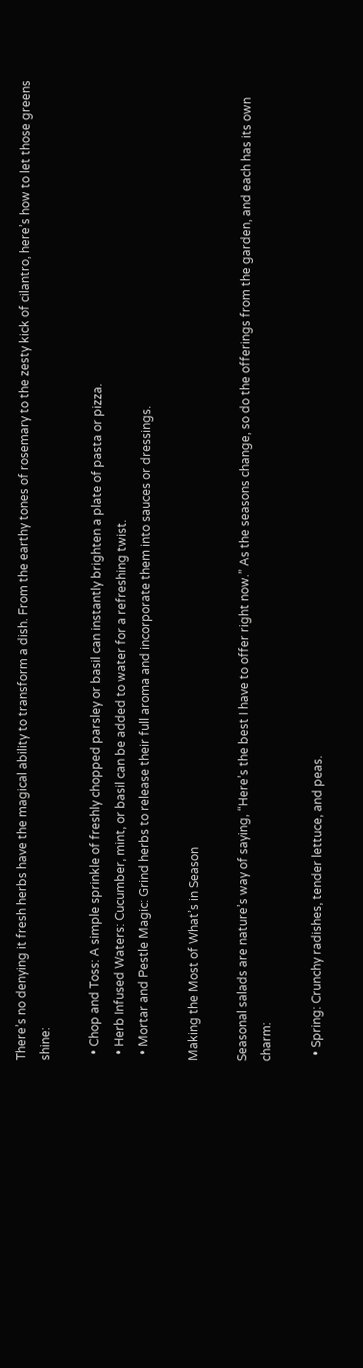There’s no denying it fresh herbs have the magical ability to transform a dish. From the earthy tones of rosemary to the zesty kick of cilantro, here’s how to let those greens shine:

  • Chop and Toss: A simple sprinkle of freshly chopped parsley or basil can instantly brighten a plate of pasta or pizza.
  • Herb Infused Waters: Cucumber, mint, or basil can be added to water for a refreshing twist.
  • Mortar and Pestle Magic: Grind herbs to release their full aroma and incorporate them into sauces or dressings.

Making the Most of What’s in Season

Seasonal salads are nature’s way of saying, “Here’s the best I have to offer right now.” As the seasons change, so do the offerings from the garden, and each has its own charm:

  • Spring: Crunchy radishes, tender lettuce, and peas.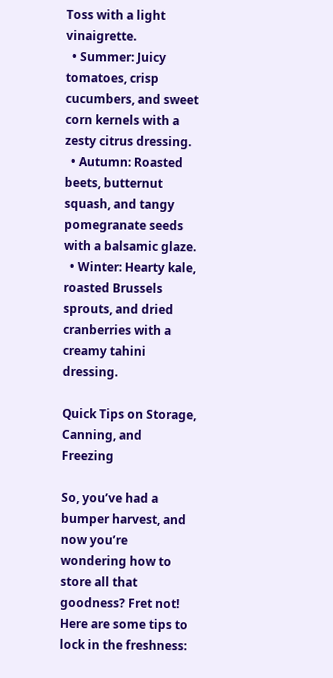Toss with a light vinaigrette.
  • Summer: Juicy tomatoes, crisp cucumbers, and sweet corn kernels with a zesty citrus dressing.
  • Autumn: Roasted beets, butternut squash, and tangy pomegranate seeds with a balsamic glaze.
  • Winter: Hearty kale, roasted Brussels sprouts, and dried cranberries with a creamy tahini dressing.

Quick Tips on Storage, Canning, and Freezing

So, you’ve had a bumper harvest, and now you’re wondering how to store all that goodness? Fret not! Here are some tips to lock in the freshness: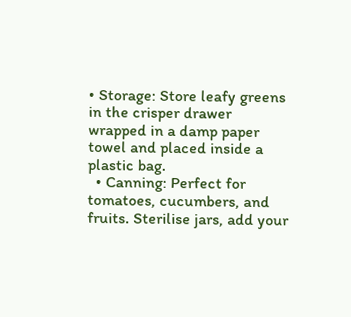• Storage: Store leafy greens in the crisper drawer wrapped in a damp paper towel and placed inside a plastic bag.
  • Canning: Perfect for tomatoes, cucumbers, and fruits. Sterilise jars, add your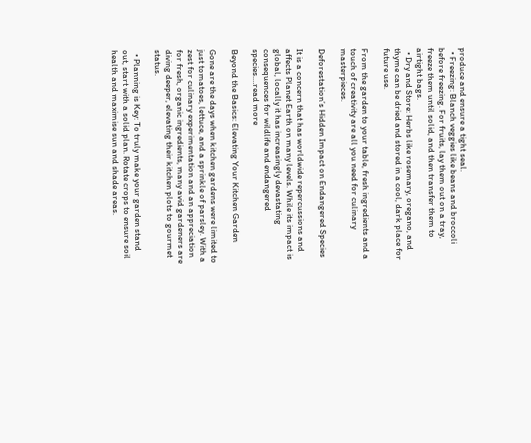produce and ensure a tight seal.
  • Freezing: Blanch veggies like beans and broccoli before freezing. For fruits, lay them out on a tray, freeze them until solid, and then transfer them to airtight bags.
  • Dry and Store: Herbs like rosemary, oregano, and thyme can be dried and stored in a cool, dark place for future use.

From the garden to your table, fresh ingredients and a touch of creativity are all you need for culinary masterpieces.

Deforestation’s Hidden Impact on Endangered Species

It is a concern that has worldwide repercussions and affects Planet Earth on many levels. While its impact is global, locally it has increasingly devastating consequences for wildlife and endangered species.…read more

Beyond the Basics: Elevating Your Kitchen Garden

Gone are the days when kitchen gardens were limited to just tomatoes, lettuce, and a sprinkle of parsley. With a zest for culinary experimentation and an appreciation for fresh, organic ingredients, many avid gardeners are diving deeper, elevating their kitchen plots to gourmet status.

  • Planning is Key: To truly make your garden stand out, start with a solid plan. Rotate crops to ensure soil health and maximise sun and shade areas.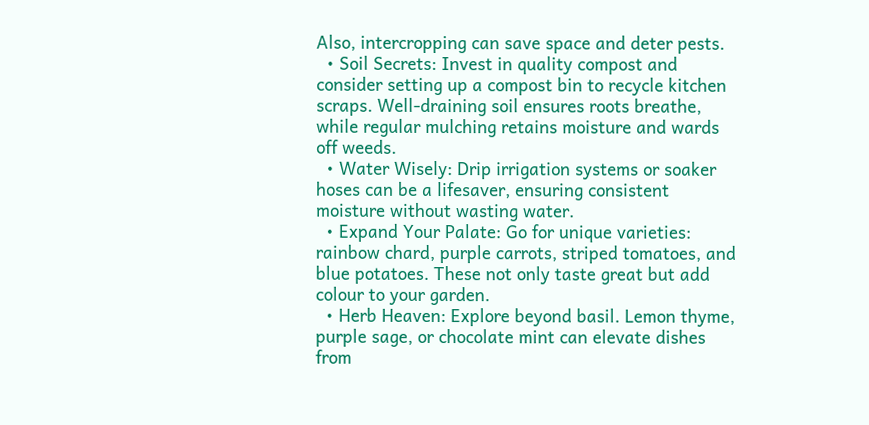Also, intercropping can save space and deter pests.
  • Soil Secrets: Invest in quality compost and consider setting up a compost bin to recycle kitchen scraps. Well-draining soil ensures roots breathe, while regular mulching retains moisture and wards off weeds.
  • Water Wisely: Drip irrigation systems or soaker hoses can be a lifesaver, ensuring consistent moisture without wasting water.
  • Expand Your Palate: Go for unique varieties: rainbow chard, purple carrots, striped tomatoes, and blue potatoes. These not only taste great but add colour to your garden.
  • Herb Heaven: Explore beyond basil. Lemon thyme, purple sage, or chocolate mint can elevate dishes from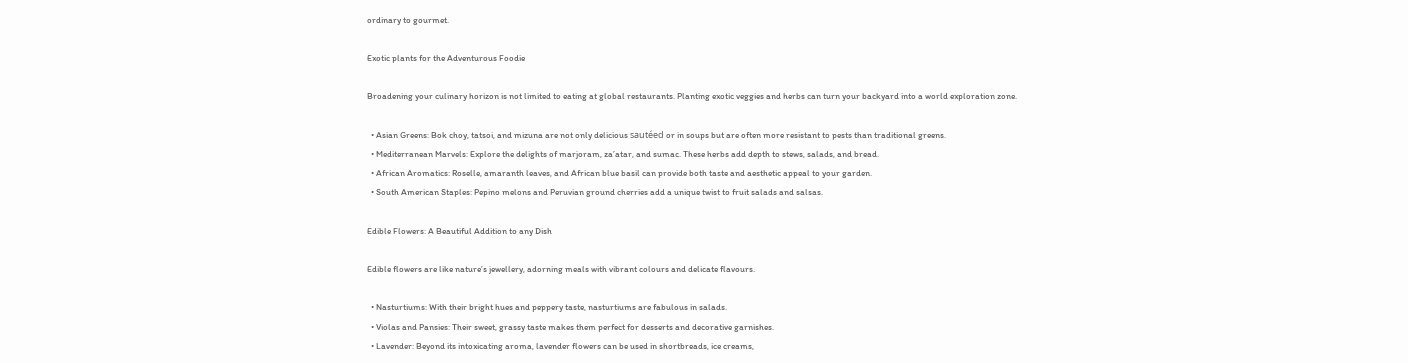ordinary to gourmet.

Exotic plants for the Adventurous Foodie

Broadening your culinary horizon is not limited to eating at global restaurants. Planting exotic veggies and herbs can turn your backyard into a world exploration zone.

  • Asian Greens: Bok choy, tatsoi, and mizuna are not only delicious sautéed or in soups but are often more resistant to pests than traditional greens.
  • Mediterranean Marvels: Explore the delights of marjoram, za’atar, and sumac. These herbs add depth to stews, salads, and bread.
  • African Aromatics: Roselle, amaranth leaves, and African blue basil can provide both taste and aesthetic appeal to your garden.
  • South American Staples: Pepino melons and Peruvian ground cherries add a unique twist to fruit salads and salsas.

Edible Flowers: A Beautiful Addition to any Dish

Edible flowers are like nature’s jewellery, adorning meals with vibrant colours and delicate flavours.

  • Nasturtiums: With their bright hues and peppery taste, nasturtiums are fabulous in salads.
  • Violas and Pansies: Their sweet, grassy taste makes them perfect for desserts and decorative garnishes.
  • Lavender: Beyond its intoxicating aroma, lavender flowers can be used in shortbreads, ice creams,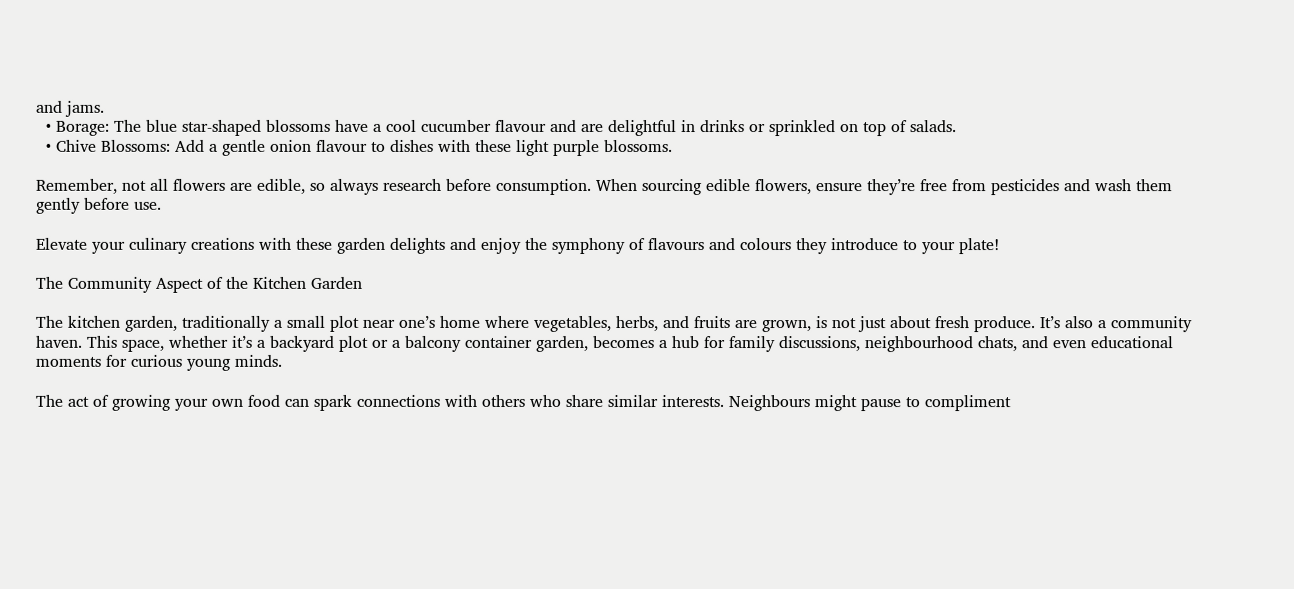and jams.
  • Borage: The blue star-shaped blossoms have a cool cucumber flavour and are delightful in drinks or sprinkled on top of salads.
  • Chive Blossoms: Add a gentle onion flavour to dishes with these light purple blossoms.

Remember, not all flowers are edible, so always research before consumption. When sourcing edible flowers, ensure they’re free from pesticides and wash them gently before use.

Elevate your culinary creations with these garden delights and enjoy the symphony of flavours and colours they introduce to your plate!

The Community Aspect of the Kitchen Garden

The kitchen garden, traditionally a small plot near one’s home where vegetables, herbs, and fruits are grown, is not just about fresh produce. It’s also a community haven. This space, whether it’s a backyard plot or a balcony container garden, becomes a hub for family discussions, neighbourhood chats, and even educational moments for curious young minds.

The act of growing your own food can spark connections with others who share similar interests. Neighbours might pause to compliment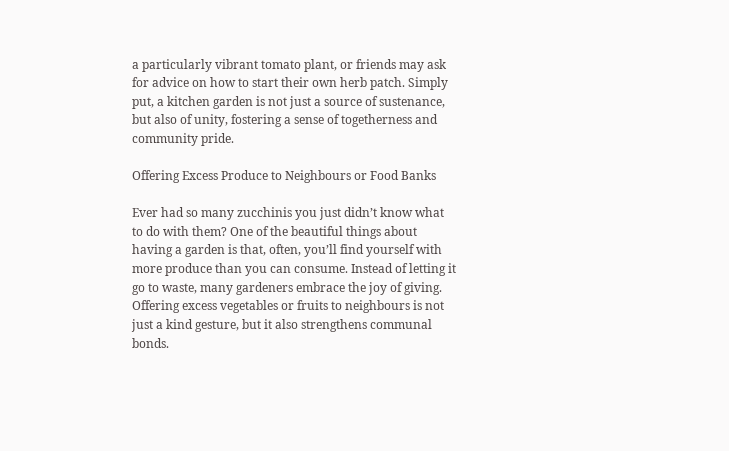a particularly vibrant tomato plant, or friends may ask for advice on how to start their own herb patch. Simply put, a kitchen garden is not just a source of sustenance, but also of unity, fostering a sense of togetherness and community pride.

Offering Excess Produce to Neighbours or Food Banks

Ever had so many zucchinis you just didn’t know what to do with them? One of the beautiful things about having a garden is that, often, you’ll find yourself with more produce than you can consume. Instead of letting it go to waste, many gardeners embrace the joy of giving. Offering excess vegetables or fruits to neighbours is not just a kind gesture, but it also strengthens communal bonds.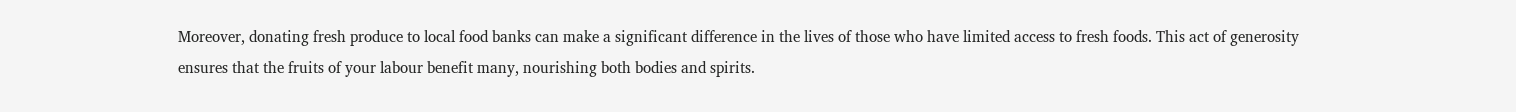Moreover, donating fresh produce to local food banks can make a significant difference in the lives of those who have limited access to fresh foods. This act of generosity ensures that the fruits of your labour benefit many, nourishing both bodies and spirits.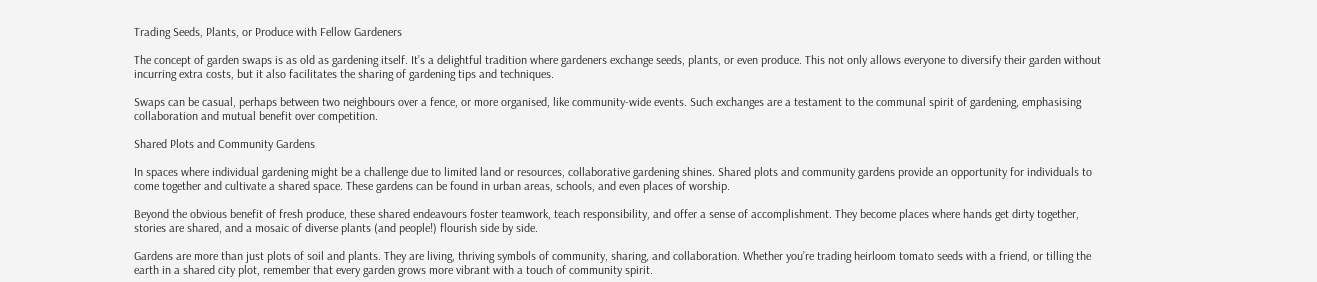Trading Seeds, Plants, or Produce with Fellow Gardeners

The concept of garden swaps is as old as gardening itself. It’s a delightful tradition where gardeners exchange seeds, plants, or even produce. This not only allows everyone to diversify their garden without incurring extra costs, but it also facilitates the sharing of gardening tips and techniques.

Swaps can be casual, perhaps between two neighbours over a fence, or more organised, like community-wide events. Such exchanges are a testament to the communal spirit of gardening, emphasising collaboration and mutual benefit over competition.

Shared Plots and Community Gardens

In spaces where individual gardening might be a challenge due to limited land or resources, collaborative gardening shines. Shared plots and community gardens provide an opportunity for individuals to come together and cultivate a shared space. These gardens can be found in urban areas, schools, and even places of worship.

Beyond the obvious benefit of fresh produce, these shared endeavours foster teamwork, teach responsibility, and offer a sense of accomplishment. They become places where hands get dirty together, stories are shared, and a mosaic of diverse plants (and people!) flourish side by side.

Gardens are more than just plots of soil and plants. They are living, thriving symbols of community, sharing, and collaboration. Whether you’re trading heirloom tomato seeds with a friend, or tilling the earth in a shared city plot, remember that every garden grows more vibrant with a touch of community spirit.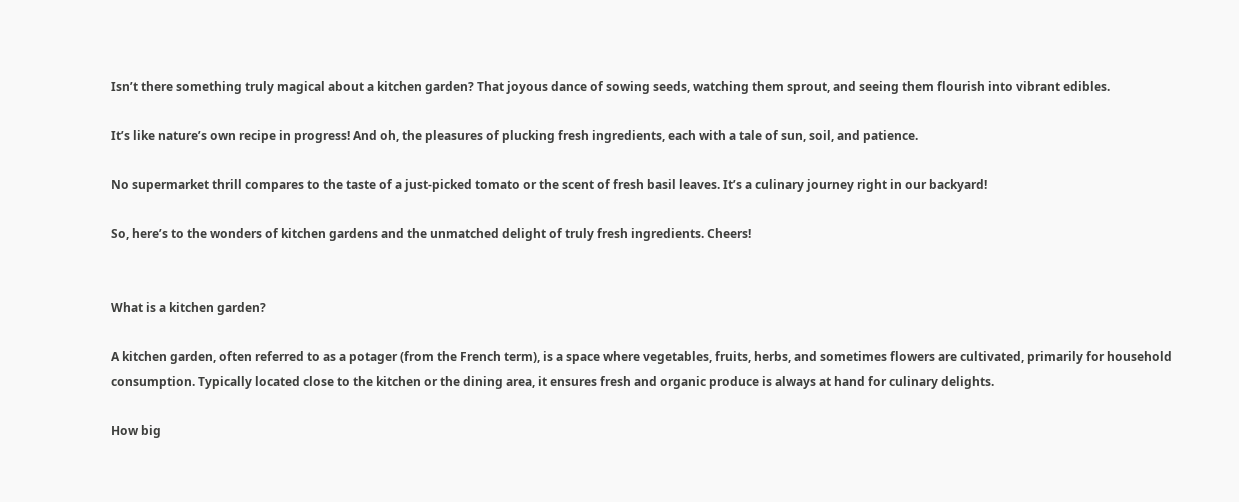Isn’t there something truly magical about a kitchen garden? That joyous dance of sowing seeds, watching them sprout, and seeing them flourish into vibrant edibles.

It’s like nature’s own recipe in progress! And oh, the pleasures of plucking fresh ingredients, each with a tale of sun, soil, and patience.

No supermarket thrill compares to the taste of a just-picked tomato or the scent of fresh basil leaves. It’s a culinary journey right in our backyard!

So, here’s to the wonders of kitchen gardens and the unmatched delight of truly fresh ingredients. Cheers!


What is a kitchen garden?

A kitchen garden, often referred to as a potager (from the French term), is a space where vegetables, fruits, herbs, and sometimes flowers are cultivated, primarily for household consumption. Typically located close to the kitchen or the dining area, it ensures fresh and organic produce is always at hand for culinary delights.

How big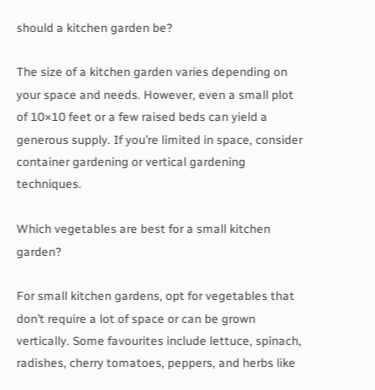should a kitchen garden be?

The size of a kitchen garden varies depending on your space and needs. However, even a small plot of 10×10 feet or a few raised beds can yield a generous supply. If you’re limited in space, consider container gardening or vertical gardening techniques.

Which vegetables are best for a small kitchen garden?

For small kitchen gardens, opt for vegetables that don’t require a lot of space or can be grown vertically. Some favourites include lettuce, spinach, radishes, cherry tomatoes, peppers, and herbs like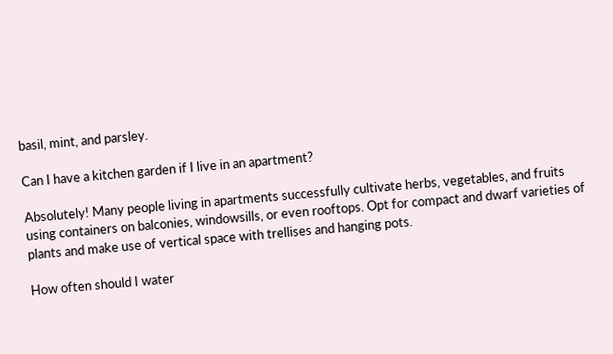basil, mint, and parsley.

Can I have a kitchen garden if I live in an apartment?

Absolutely! Many people living in apartments successfully cultivate herbs, vegetables, and fruits using containers on balconies, windowsills, or even rooftops. Opt for compact and dwarf varieties of plants and make use of vertical space with trellises and hanging pots.

How often should I water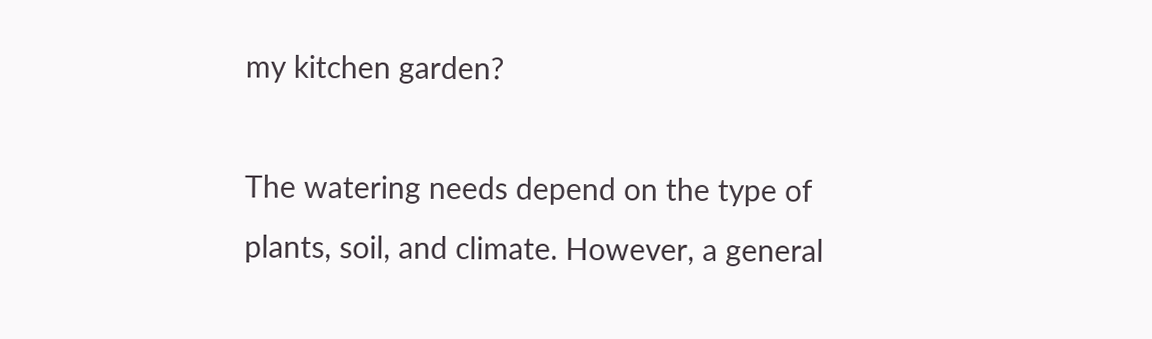my kitchen garden?

The watering needs depend on the type of plants, soil, and climate. However, a general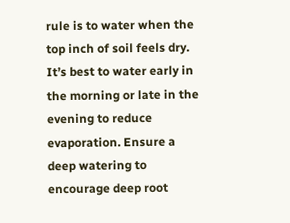rule is to water when the top inch of soil feels dry. It’s best to water early in the morning or late in the evening to reduce evaporation. Ensure a deep watering to encourage deep root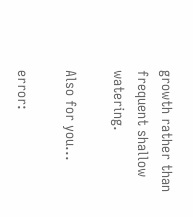growth rather than frequent shallow watering.

Also for you...

error: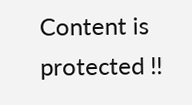Content is protected !!